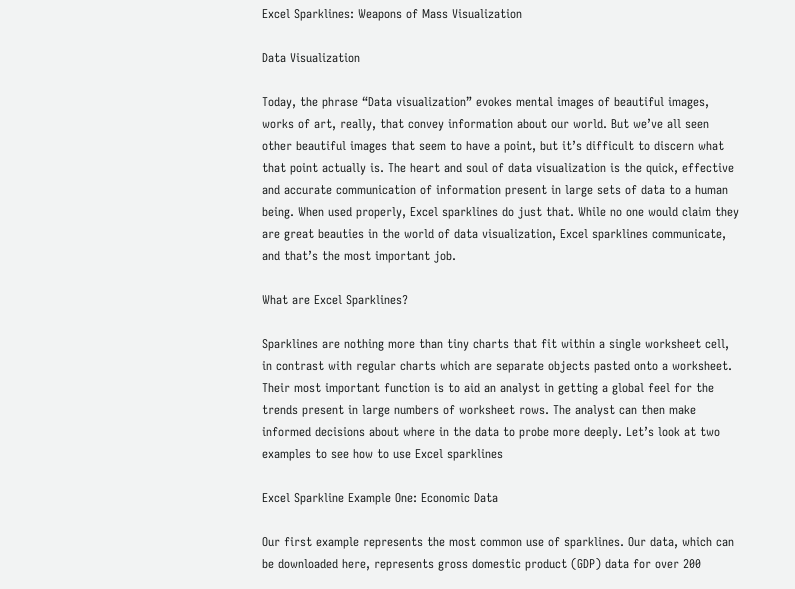Excel Sparklines: Weapons of Mass Visualization

Data Visualization

Today, the phrase “Data visualization” evokes mental images of beautiful images, works of art, really, that convey information about our world. But we’ve all seen other beautiful images that seem to have a point, but it’s difficult to discern what that point actually is. The heart and soul of data visualization is the quick, effective and accurate communication of information present in large sets of data to a human being. When used properly, Excel sparklines do just that. While no one would claim they are great beauties in the world of data visualization, Excel sparklines communicate, and that’s the most important job.

What are Excel Sparklines?

Sparklines are nothing more than tiny charts that fit within a single worksheet cell, in contrast with regular charts which are separate objects pasted onto a worksheet. Their most important function is to aid an analyst in getting a global feel for the trends present in large numbers of worksheet rows. The analyst can then make informed decisions about where in the data to probe more deeply. Let’s look at two examples to see how to use Excel sparklines

Excel Sparkline Example One: Economic Data

Our first example represents the most common use of sparklines. Our data, which can be downloaded here, represents gross domestic product (GDP) data for over 200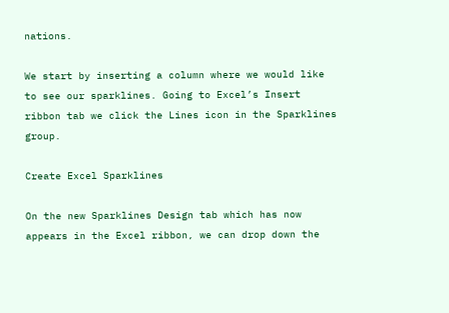nations.

We start by inserting a column where we would like to see our sparklines. Going to Excel’s Insert ribbon tab we click the Lines icon in the Sparklines group.

Create Excel Sparklines

On the new Sparklines Design tab which has now appears in the Excel ribbon, we can drop down the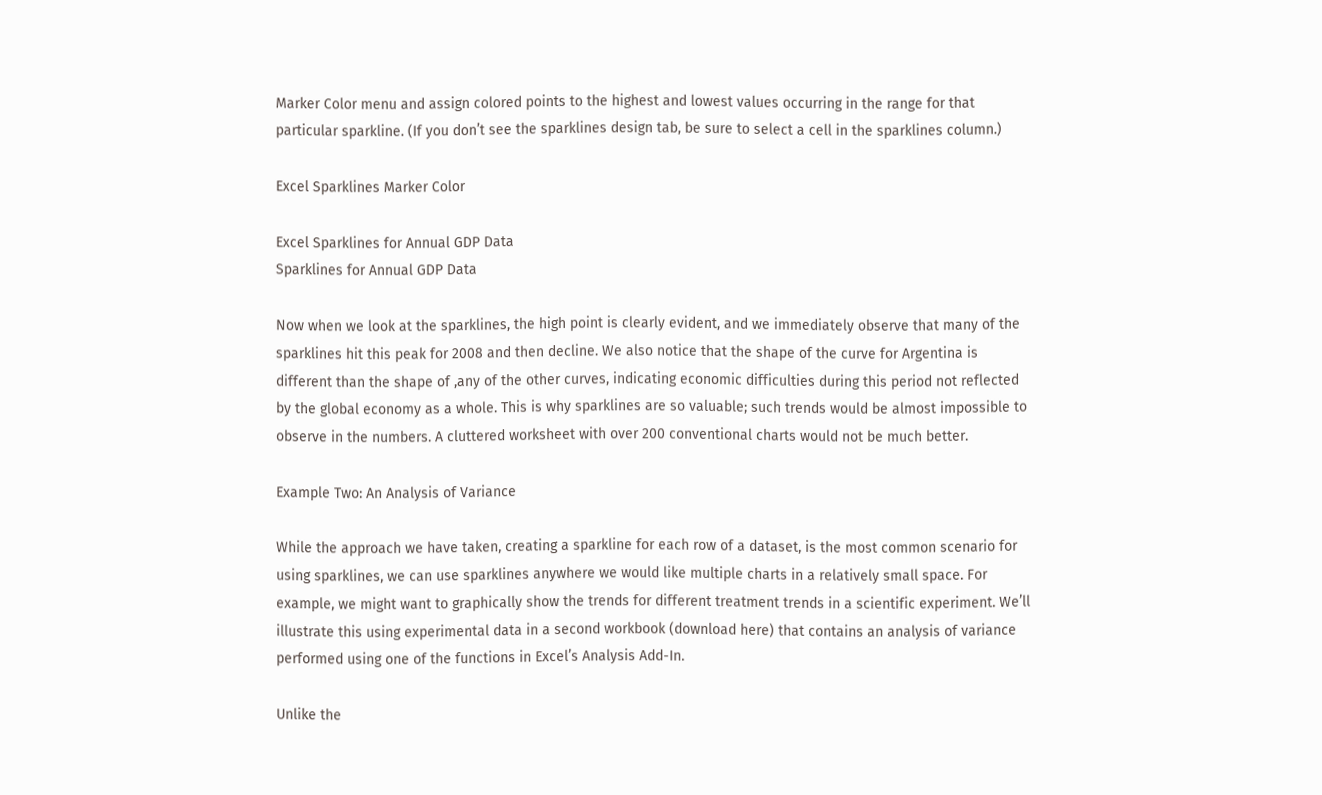Marker Color menu and assign colored points to the highest and lowest values occurring in the range for that particular sparkline. (If you don’t see the sparklines design tab, be sure to select a cell in the sparklines column.)

Excel Sparklines Marker Color

Excel Sparklines for Annual GDP Data
Sparklines for Annual GDP Data

Now when we look at the sparklines, the high point is clearly evident, and we immediately observe that many of the sparklines hit this peak for 2008 and then decline. We also notice that the shape of the curve for Argentina is different than the shape of ,any of the other curves, indicating economic difficulties during this period not reflected by the global economy as a whole. This is why sparklines are so valuable; such trends would be almost impossible to observe in the numbers. A cluttered worksheet with over 200 conventional charts would not be much better.

Example Two: An Analysis of Variance

While the approach we have taken, creating a sparkline for each row of a dataset, is the most common scenario for using sparklines, we can use sparklines anywhere we would like multiple charts in a relatively small space. For example, we might want to graphically show the trends for different treatment trends in a scientific experiment. We’ll illustrate this using experimental data in a second workbook (download here) that contains an analysis of variance performed using one of the functions in Excel’s Analysis Add-In.

Unlike the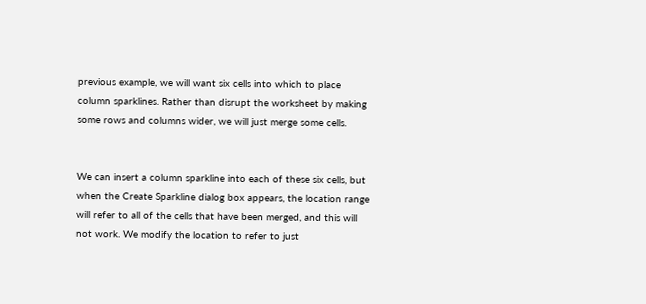previous example, we will want six cells into which to place column sparklines. Rather than disrupt the worksheet by making some rows and columns wider, we will just merge some cells.


We can insert a column sparkline into each of these six cells, but when the Create Sparkline dialog box appears, the location range will refer to all of the cells that have been merged, and this will not work. We modify the location to refer to just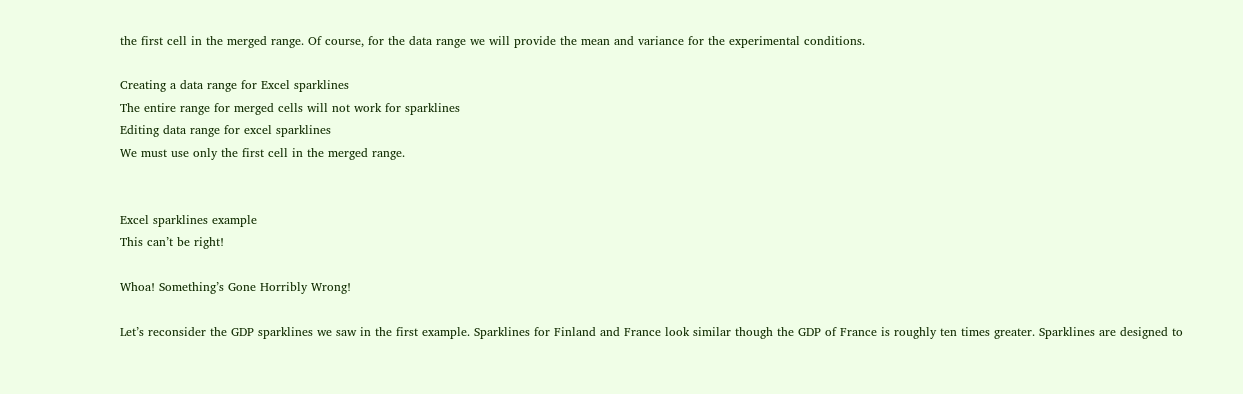the first cell in the merged range. Of course, for the data range we will provide the mean and variance for the experimental conditions.

Creating a data range for Excel sparklines
The entire range for merged cells will not work for sparklines
Editing data range for excel sparklines
We must use only the first cell in the merged range.


Excel sparklines example
This can’t be right!

Whoa! Something’s Gone Horribly Wrong!

Let’s reconsider the GDP sparklines we saw in the first example. Sparklines for Finland and France look similar though the GDP of France is roughly ten times greater. Sparklines are designed to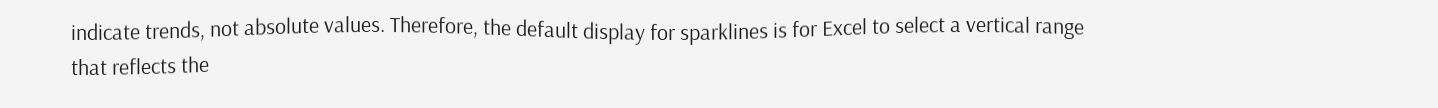indicate trends, not absolute values. Therefore, the default display for sparklines is for Excel to select a vertical range that reflects the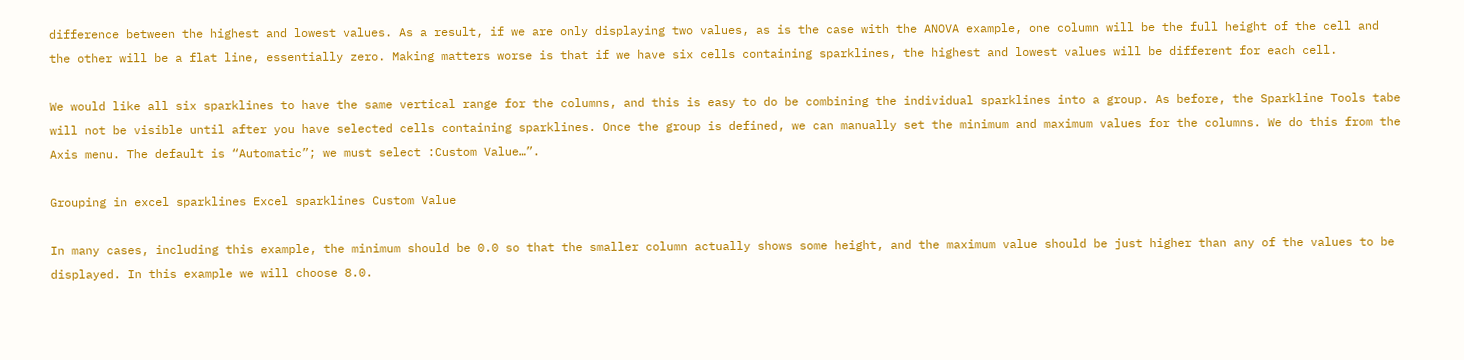difference between the highest and lowest values. As a result, if we are only displaying two values, as is the case with the ANOVA example, one column will be the full height of the cell and the other will be a flat line, essentially zero. Making matters worse is that if we have six cells containing sparklines, the highest and lowest values will be different for each cell.

We would like all six sparklines to have the same vertical range for the columns, and this is easy to do be combining the individual sparklines into a group. As before, the Sparkline Tools tabe will not be visible until after you have selected cells containing sparklines. Once the group is defined, we can manually set the minimum and maximum values for the columns. We do this from the Axis menu. The default is “Automatic”; we must select :Custom Value…”.

Grouping in excel sparklines Excel sparklines Custom Value

In many cases, including this example, the minimum should be 0.0 so that the smaller column actually shows some height, and the maximum value should be just higher than any of the values to be displayed. In this example we will choose 8.0.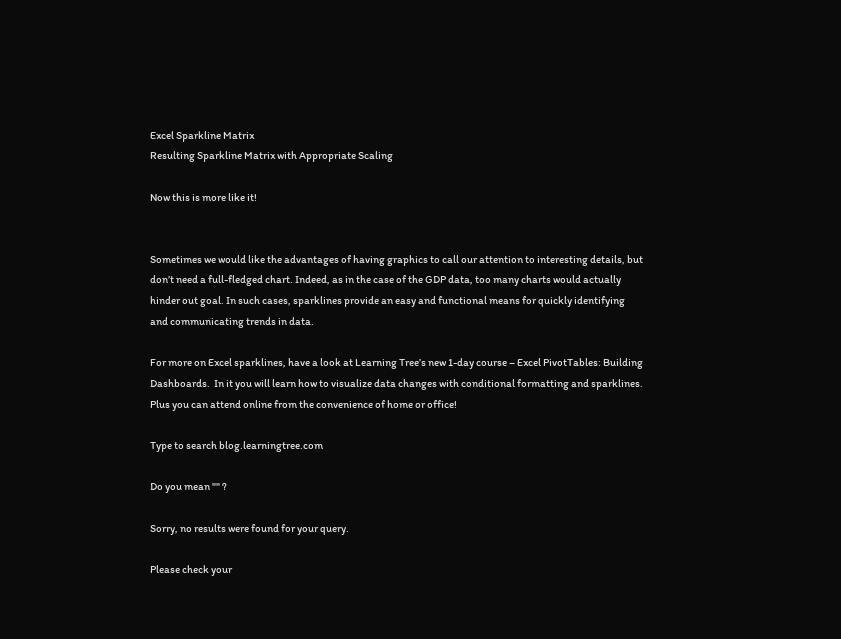Excel Sparkline Matrix
Resulting Sparkline Matrix with Appropriate Scaling

Now this is more like it!


Sometimes we would like the advantages of having graphics to call our attention to interesting details, but don’t need a full-fledged chart. Indeed, as in the case of the GDP data, too many charts would actually hinder out goal. In such cases, sparklines provide an easy and functional means for quickly identifying and communicating trends in data.

For more on Excel sparklines, have a look at Learning Tree’s new 1-day course – Excel PivotTables: Building Dashboards.  In it you will learn how to visualize data changes with conditional formatting and sparklines.  Plus you can attend online from the convenience of home or office!

Type to search blog.learningtree.com

Do you mean "" ?

Sorry, no results were found for your query.

Please check your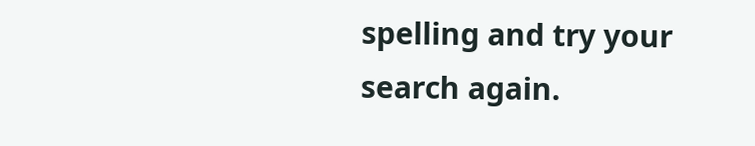spelling and try your search again.